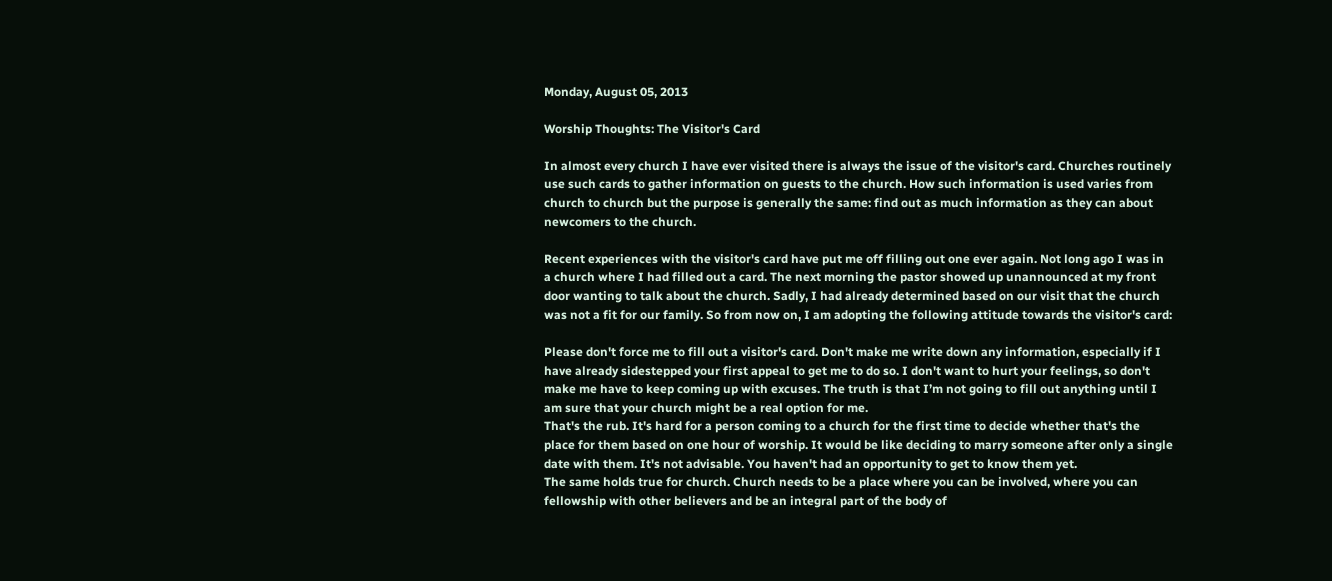Monday, August 05, 2013

Worship Thoughts: The Visitor's Card

In almost every church I have ever visited there is always the issue of the visitor's card. Churches routinely use such cards to gather information on guests to the church. How such information is used varies from church to church but the purpose is generally the same: find out as much information as they can about newcomers to the church.

Recent experiences with the visitor's card have put me off filling out one ever again. Not long ago I was in a church where I had filled out a card. The next morning the pastor showed up unannounced at my front door wanting to talk about the church. Sadly, I had already determined based on our visit that the church was not a fit for our family. So from now on, I am adopting the following attitude towards the visitor's card:

Please don't force me to fill out a visitor's card. Don't make me write down any information, especially if I have already sidestepped your first appeal to get me to do so. I don't want to hurt your feelings, so don't make me have to keep coming up with excuses. The truth is that I’m not going to fill out anything until I am sure that your church might be a real option for me.
That's the rub. It's hard for a person coming to a church for the first time to decide whether that's the place for them based on one hour of worship. It would be like deciding to marry someone after only a single date with them. It's not advisable. You haven't had an opportunity to get to know them yet.
The same holds true for church. Church needs to be a place where you can be involved, where you can fellowship with other believers and be an integral part of the body of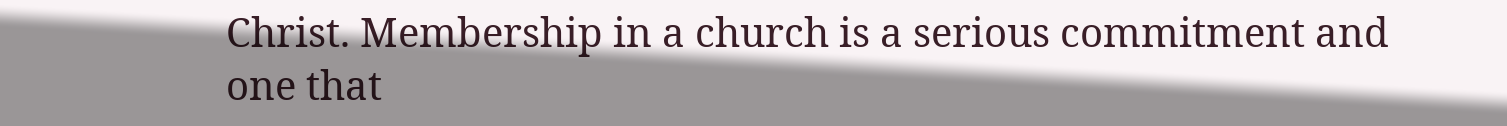Christ. Membership in a church is a serious commitment and one that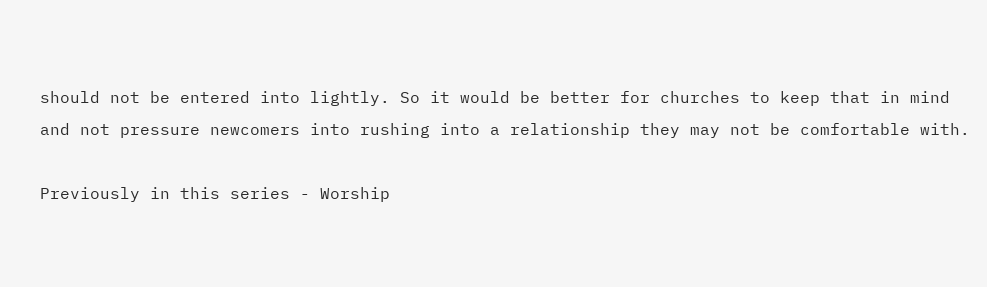should not be entered into lightly. So it would be better for churches to keep that in mind and not pressure newcomers into rushing into a relationship they may not be comfortable with.

Previously in this series - Worship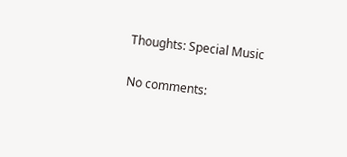Thoughts: Special Music

No comments: